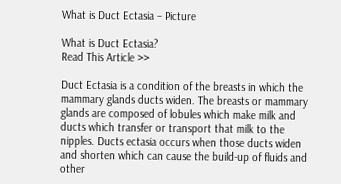What is Duct Ectasia – Picture

What is Duct Ectasia?
Read This Article >>

Duct Ectasia is a condition of the breasts in which the mammary glands ducts widen. The breasts or mammary glands are composed of lobules which make milk and ducts which transfer or transport that milk to the nipples. Ducts ectasia occurs when those ducts widen and shorten which can cause the build-up of fluids and other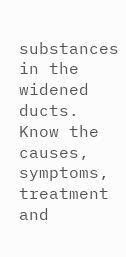substances in the widened ducts. Know the causes, symptoms, treatment and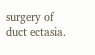surgery of duct ectasia.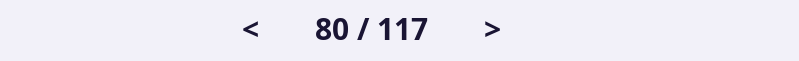<       80 / 117       >